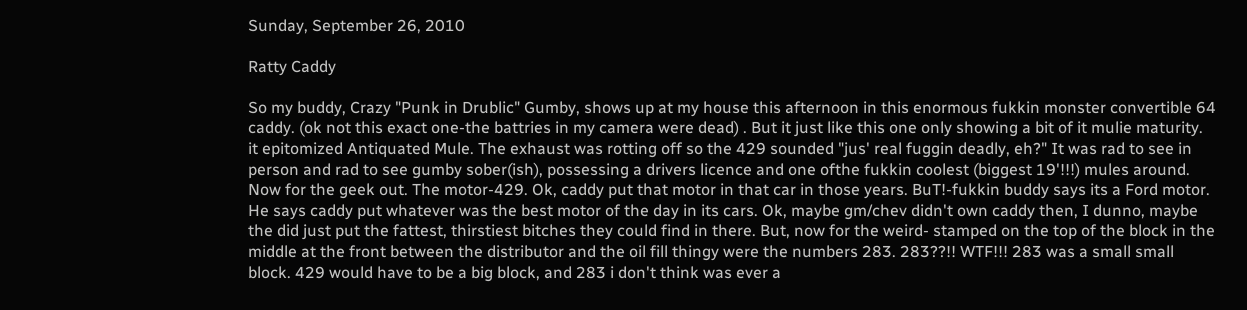Sunday, September 26, 2010

Ratty Caddy

So my buddy, Crazy "Punk in Drublic" Gumby, shows up at my house this afternoon in this enormous fukkin monster convertible 64 caddy. (ok not this exact one-the battries in my camera were dead) . But it just like this one only showing a bit of it mulie maturity. it epitomized Antiquated Mule. The exhaust was rotting off so the 429 sounded "jus' real fuggin deadly, eh?" It was rad to see in person and rad to see gumby sober(ish), possessing a drivers licence and one ofthe fukkin coolest (biggest 19'!!!) mules around.
Now for the geek out. The motor-429. Ok, caddy put that motor in that car in those years. BuT!-fukkin buddy says its a Ford motor. He says caddy put whatever was the best motor of the day in its cars. Ok, maybe gm/chev didn't own caddy then, I dunno, maybe the did just put the fattest, thirstiest bitches they could find in there. But, now for the weird- stamped on the top of the block in the middle at the front between the distributor and the oil fill thingy were the numbers 283. 283??!! WTF!!! 283 was a small small block. 429 would have to be a big block, and 283 i don't think was ever a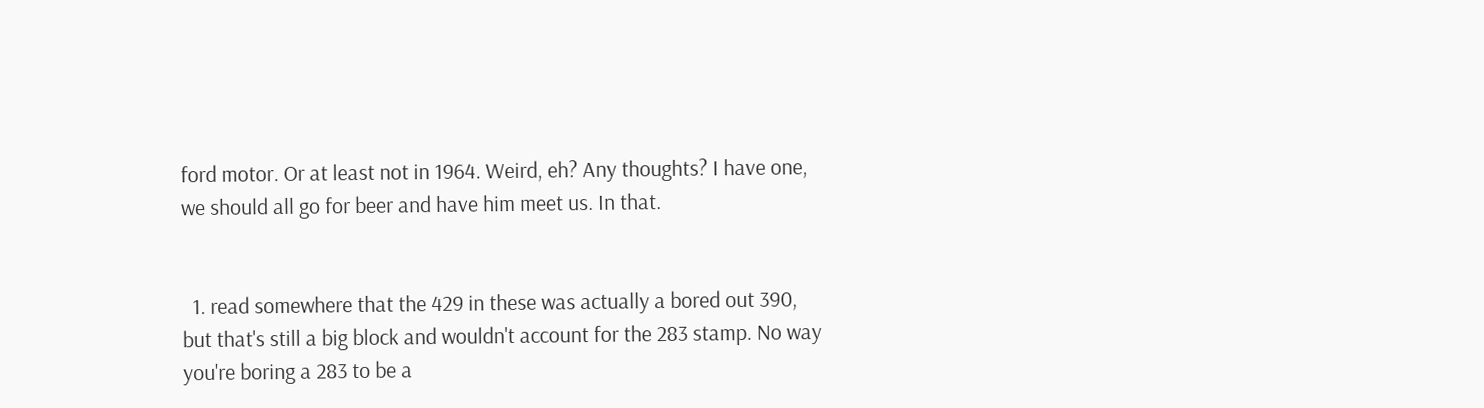ford motor. Or at least not in 1964. Weird, eh? Any thoughts? I have one, we should all go for beer and have him meet us. In that.


  1. read somewhere that the 429 in these was actually a bored out 390, but that's still a big block and wouldn't account for the 283 stamp. No way you're boring a 283 to be a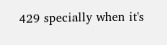429 specially when it's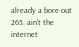already a bore out 265. ain't the internet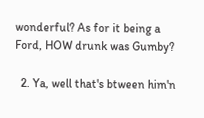wonderful? As for it being a Ford, HOW drunk was Gumby?

  2. Ya, well that's btween him'n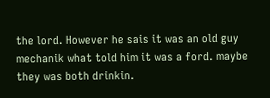the lord. However he sais it was an old guy mechanik what told him it was a ford. maybe they was both drinkin.